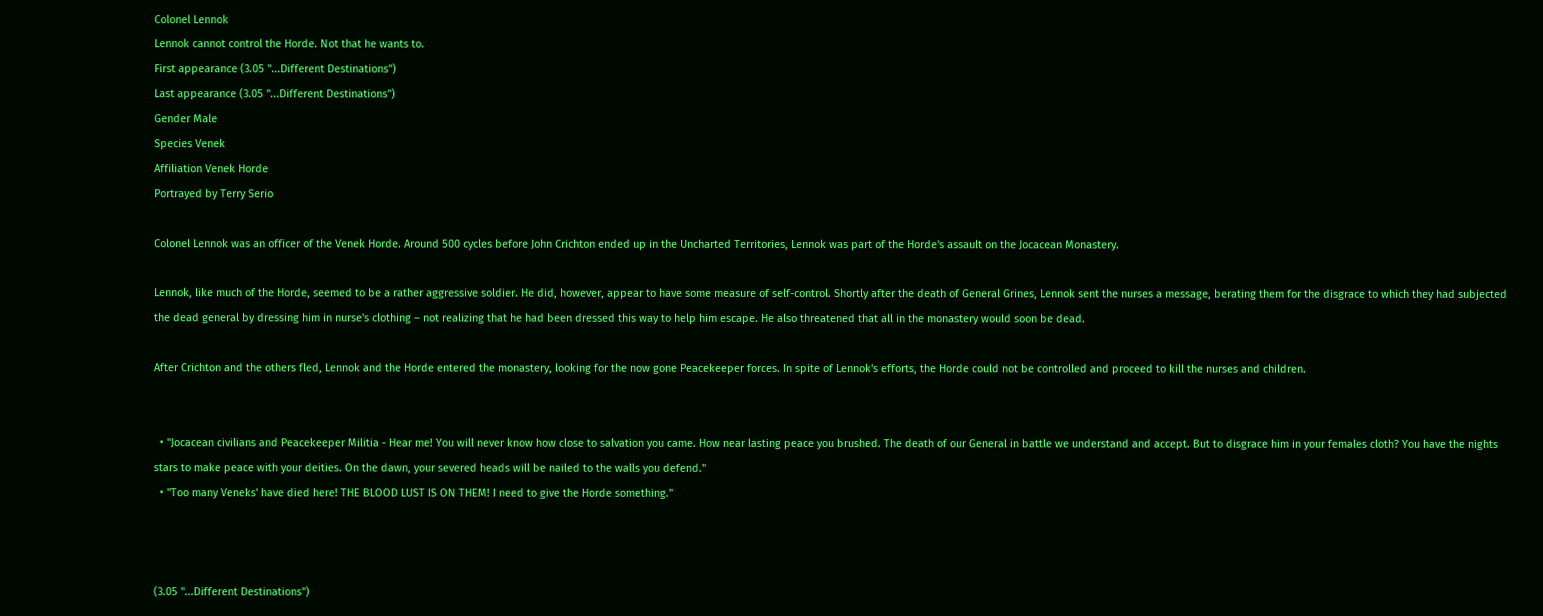Colonel Lennok
Lennok cannot control the Horde. Not that he wants to.
First appearance (3.05 "...Different Destinations")
Last appearance (3.05 "...Different Destinations")
Gender Male
Species Venek
Affiliation Venek Horde
Portrayed by Terry Serio

Colonel Lennok was an officer of the Venek Horde. Around 500 cycles before John Crichton ended up in the Uncharted Territories, Lennok was part of the Horde's assault on the Jocacean Monastery.

Lennok, like much of the Horde, seemed to be a rather aggressive soldier. He did, however, appear to have some measure of self-control. Shortly after the death of General Grines, Lennok sent the nurses a message, berating them for the disgrace to which they had subjected the dead general by dressing him in nurse's clothing – not realizing that he had been dressed this way to help him escape. He also threatened that all in the monastery would soon be dead.

After Crichton and the others fled, Lennok and the Horde entered the monastery, looking for the now gone Peacekeeper forces. In spite of Lennok's efforts, the Horde could not be controlled and proceed to kill the nurses and children.


  • "Jocacean civilians and Peacekeeper Militia - Hear me! You will never know how close to salvation you came. How near lasting peace you brushed. The death of our General in battle we understand and accept. But to disgrace him in your females cloth? You have the nights stars to make peace with your deities. On the dawn, your severed heads will be nailed to the walls you defend."
  • "Too many Veneks' have died here! THE BLOOD LUST IS ON THEM! I need to give the Horde something."



(3.05 "...Different Destinations")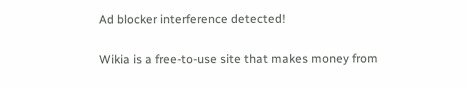Ad blocker interference detected!

Wikia is a free-to-use site that makes money from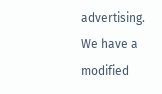advertising. We have a modified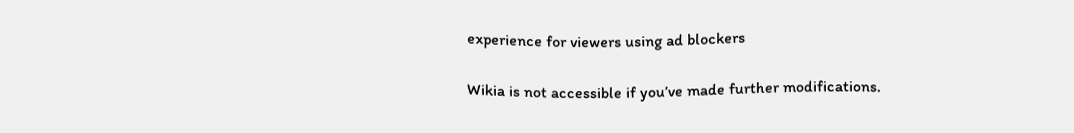experience for viewers using ad blockers

Wikia is not accessible if you’ve made further modifications.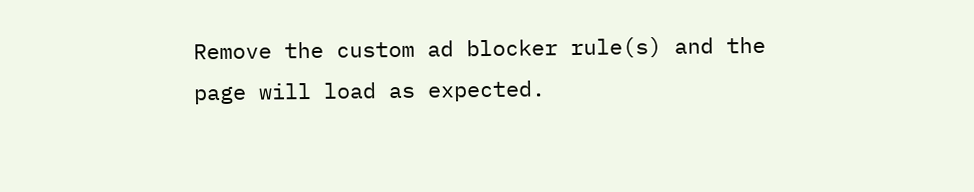Remove the custom ad blocker rule(s) and the page will load as expected.